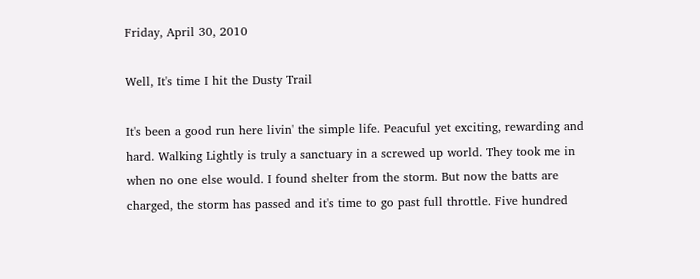Friday, April 30, 2010

Well, It's time I hit the Dusty Trail

It's been a good run here livin' the simple life. Peacuful yet exciting, rewarding and hard. Walking Lightly is truly a sanctuary in a screwed up world. They took me in when no one else would. I found shelter from the storm. But now the batts are charged, the storm has passed and it's time to go past full throttle. Five hundred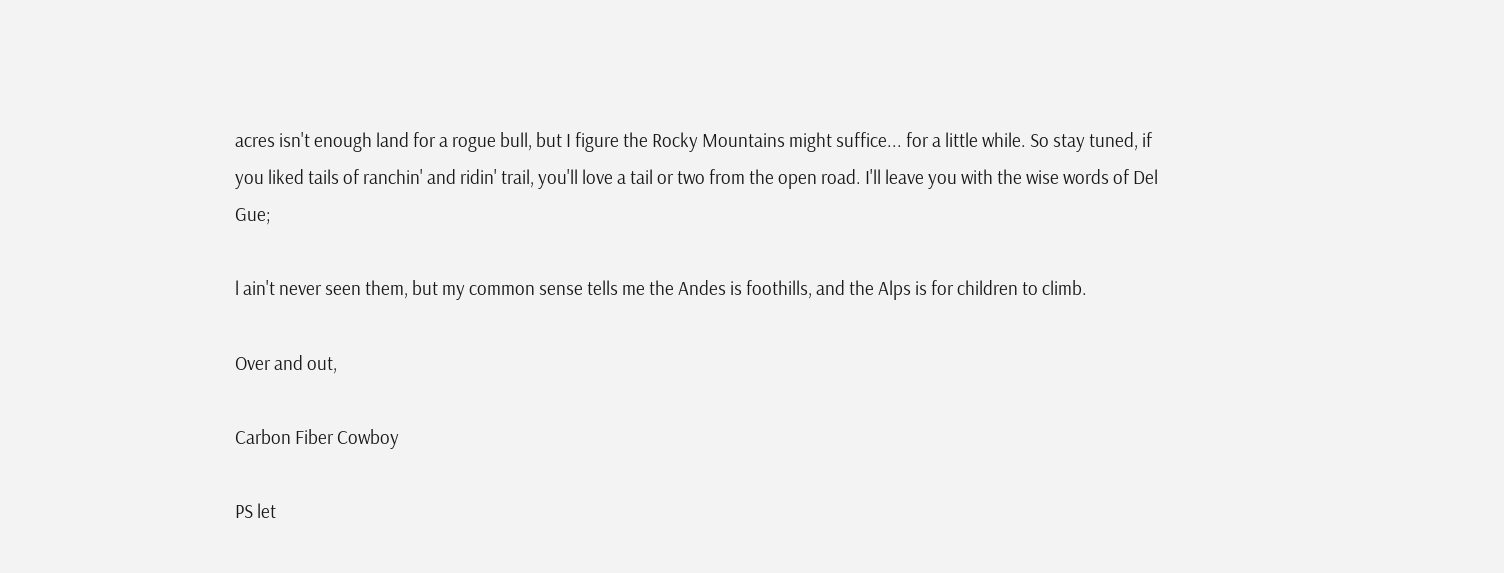acres isn't enough land for a rogue bull, but I figure the Rocky Mountains might suffice... for a little while. So stay tuned, if you liked tails of ranchin' and ridin' trail, you'll love a tail or two from the open road. I'll leave you with the wise words of Del Gue;

l ain't never seen them, but my common sense tells me the Andes is foothills, and the Alps is for children to climb.

Over and out,

Carbon Fiber Cowboy

PS let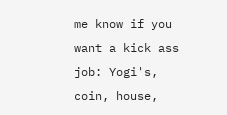me know if you want a kick ass job: Yogi's, coin, house,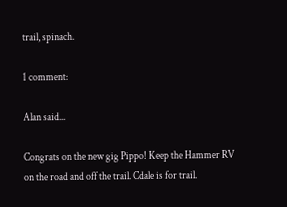trail, spinach.

1 comment:

Alan said...

Congrats on the new gig Pippo! Keep the Hammer RV on the road and off the trail. Cdale is for trail.